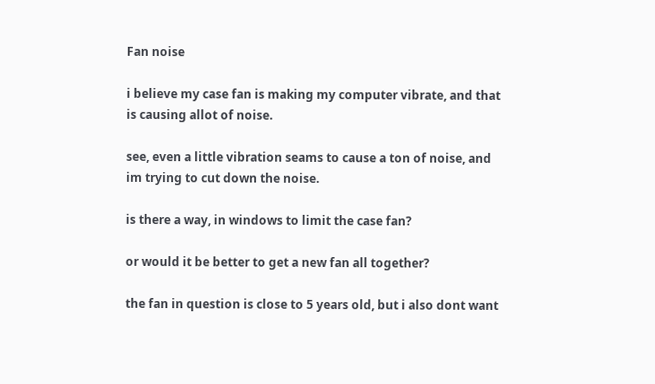Fan noise

i believe my case fan is making my computer vibrate, and that is causing allot of noise.

see, even a little vibration seams to cause a ton of noise, and im trying to cut down the noise.

is there a way, in windows to limit the case fan?

or would it be better to get a new fan all together?

the fan in question is close to 5 years old, but i also dont want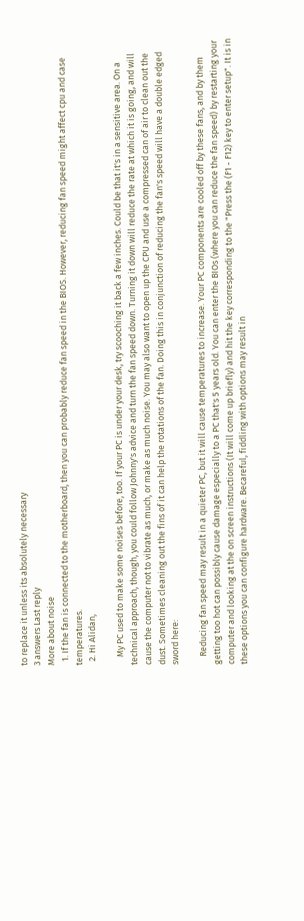to replace it unless its absolutely necessary
3 answers Last reply
More about noise
  1. If the fan is connected to the motherboard, then you can probably reduce fan speed in the BIOS. However, reducing fan speed might affect cpu and case temperatures.
  2. Hi Alidan,

    My PC used to make some noises before, too. If your PC is under your desk, try scooching it back a few inches. Could be that it's in a sensitive area. On a technical approach, though, you could follow Johnny's advice and turn the fan speed down. Turning it down will reduce the rate at which it is going, and will cause the computer not to vibrate as much, or make as much noise. You may also want to open up the CPU and use a compressed can of air to clean out the dust. Sometimes cleaning out the fins of it can help the rotations of the fan. Doing this in conjunction of reducing the fan's speed will have a double edged sword here:

    Reducing fan speed may result in a quieter PC, but it will cause temperatures to increase. Your PC components are cooled off by these fans, and by them getting too hot can possibly cause damage especially to a PC that's 5 years old. You can enter the BIOs (where you can reduce the fan speed) by restarting your computer and looking at the on screen instructions (It will come up briefly) and hit the key corresponding to the "Press the (F1 - F12) key to enter setup". It is in these options you can configure hardware. Becareful, fiddling with options may result in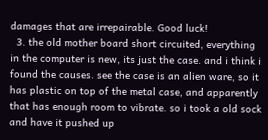damages that are irrepairable. Good luck!
  3. the old mother board short circuited, everything in the computer is new, its just the case. and i think i found the causes. see the case is an alien ware, so it has plastic on top of the metal case, and apparently that has enough room to vibrate. so i took a old sock and have it pushed up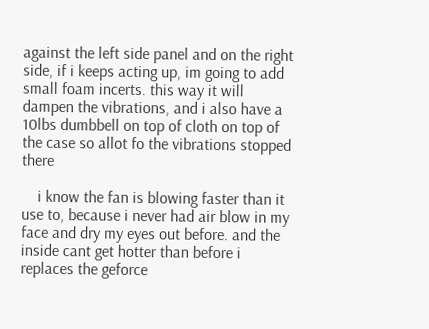against the left side panel and on the right side, if i keeps acting up, im going to add small foam incerts. this way it will dampen the vibrations, and i also have a 10lbs dumbbell on top of cloth on top of the case so allot fo the vibrations stopped there

    i know the fan is blowing faster than it use to, because i never had air blow in my face and dry my eyes out before. and the inside cant get hotter than before i replaces the geforce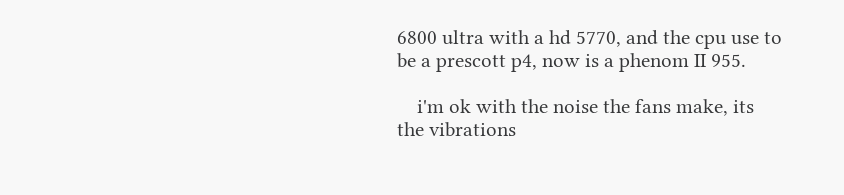6800 ultra with a hd 5770, and the cpu use to be a prescott p4, now is a phenom II 955.

    i'm ok with the noise the fans make, its the vibrations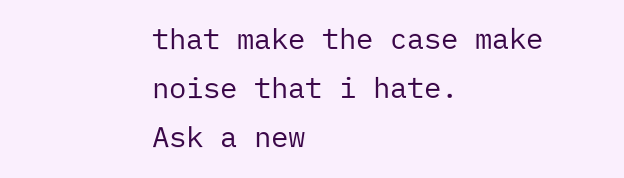that make the case make noise that i hate.
Ask a new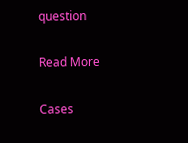question

Read More

Cases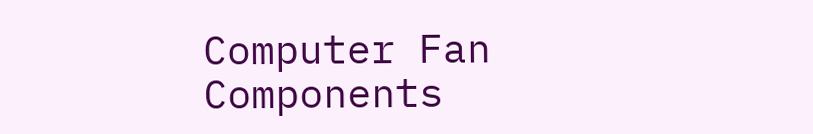Computer Fan Components